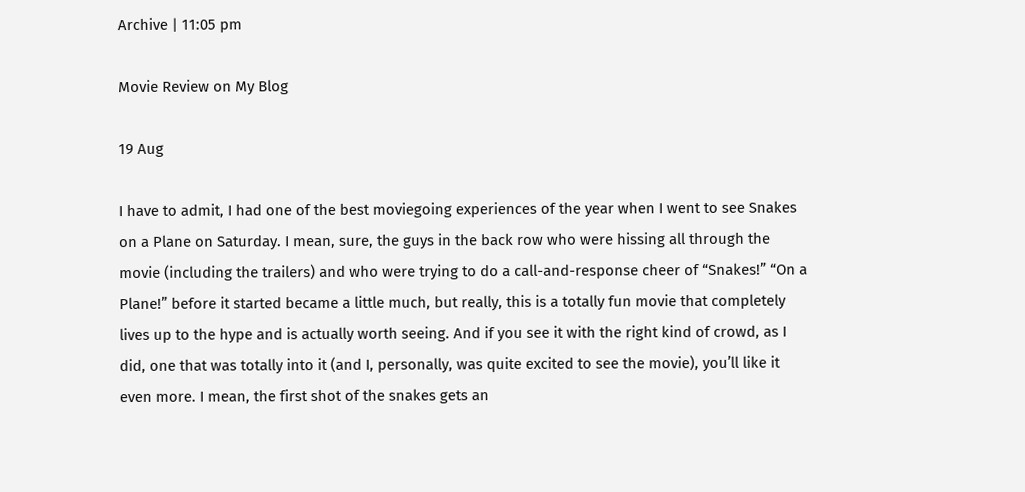Archive | 11:05 pm

Movie Review on My Blog

19 Aug

I have to admit, I had one of the best moviegoing experiences of the year when I went to see Snakes on a Plane on Saturday. I mean, sure, the guys in the back row who were hissing all through the movie (including the trailers) and who were trying to do a call-and-response cheer of “Snakes!” “On a Plane!” before it started became a little much, but really, this is a totally fun movie that completely lives up to the hype and is actually worth seeing. And if you see it with the right kind of crowd, as I did, one that was totally into it (and I, personally, was quite excited to see the movie), you’ll like it even more. I mean, the first shot of the snakes gets an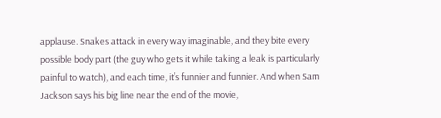applause. Snakes attack in every way imaginable, and they bite every possible body part (the guy who gets it while taking a leak is particularly painful to watch), and each time, it’s funnier and funnier. And when Sam Jackson says his big line near the end of the movie,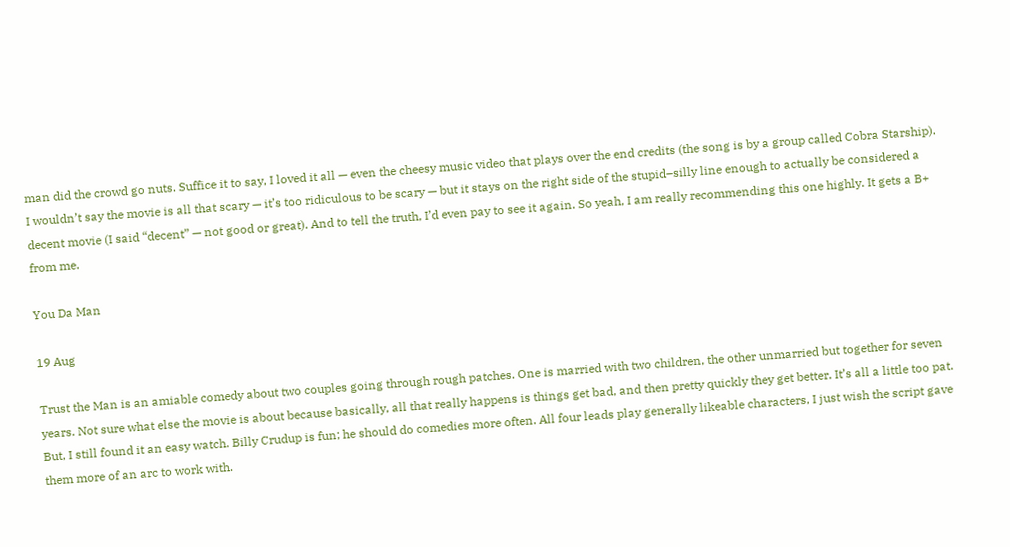man did the crowd go nuts. Suffice it to say, I loved it all — even the cheesy music video that plays over the end credits (the song is by a group called Cobra Starship). I wouldn’t say the movie is all that scary — it’s too ridiculous to be scary — but it stays on the right side of the stupid–silly line enough to actually be considered a decent movie (I said “decent” — not good or great). And to tell the truth, I’d even pay to see it again. So yeah, I am really recommending this one highly. It gets a B+ from me.

You Da Man

19 Aug

Trust the Man is an amiable comedy about two couples going through rough patches. One is married with two children, the other unmarried but together for seven years. Not sure what else the movie is about because basically, all that really happens is things get bad, and then pretty quickly they get better. It’s all a little too pat. But, I still found it an easy watch. Billy Crudup is fun; he should do comedies more often. All four leads play generally likeable characters, I just wish the script gave them more of an arc to work with.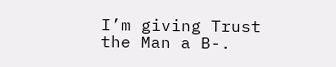I’m giving Trust the Man a B-.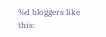%d bloggers like this: